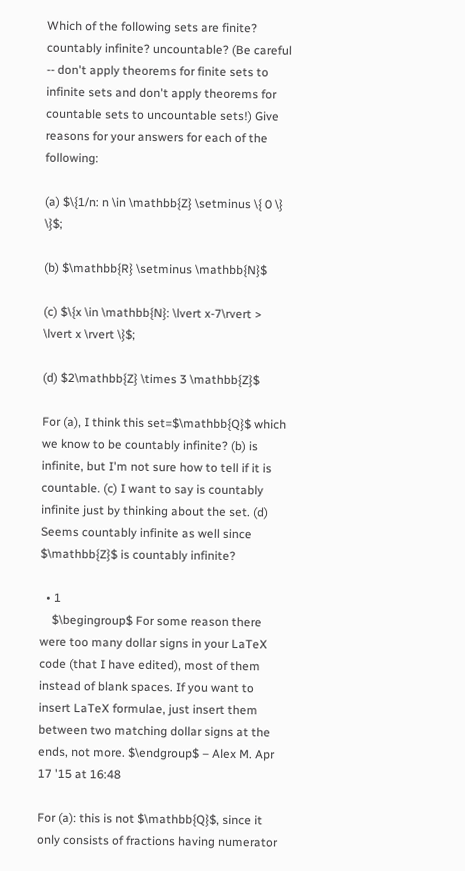Which of the following sets are finite? countably infinite? uncountable? (Be careful -- don't apply theorems for finite sets to infinite sets and don't apply theorems for countable sets to uncountable sets!) Give reasons for your answers for each of the following:

(a) $\{1/n: n \in \mathbb{Z} \setminus \{ 0 \} \}$;

(b) $\mathbb{R} \setminus \mathbb{N}$

(c) $\{x \in \mathbb{N}: \lvert x-7\rvert > \lvert x \rvert \}$;

(d) $2\mathbb{Z} \times 3 \mathbb{Z}$

For (a), I think this set=$\mathbb{Q}$ which we know to be countably infinite? (b) is infinite, but I'm not sure how to tell if it is countable. (c) I want to say is countably infinite just by thinking about the set. (d) Seems countably infinite as well since $\mathbb{Z}$ is countably infinite?

  • 1
    $\begingroup$ For some reason there were too many dollar signs in your LaTeX code (that I have edited), most of them instead of blank spaces. If you want to insert LaTeX formulae, just insert them between two matching dollar signs at the ends, not more. $\endgroup$ – Alex M. Apr 17 '15 at 16:48

For (a): this is not $\mathbb{Q}$, since it only consists of fractions having numerator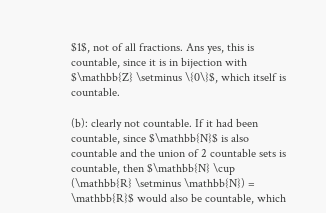$1$, not of all fractions. Ans yes, this is countable, since it is in bijection with $\mathbb{Z} \setminus \{0\}$, which itself is countable.

(b): clearly not countable. If it had been countable, since $\mathbb{N}$ is also countable and the union of 2 countable sets is countable, then $\mathbb{N} \cup (\mathbb{R} \setminus \mathbb{N}) = \mathbb{R}$ would also be countable, which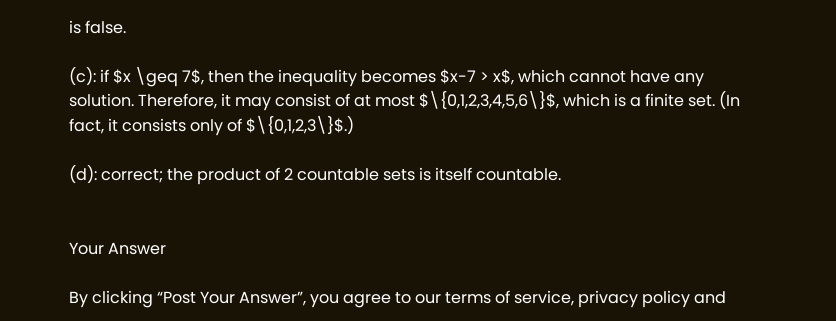is false.

(c): if $x \geq 7$, then the inequality becomes $x-7 > x$, which cannot have any solution. Therefore, it may consist of at most $\{0,1,2,3,4,5,6\}$, which is a finite set. (In fact, it consists only of $\{0,1,2,3\}$.)

(d): correct; the product of 2 countable sets is itself countable.


Your Answer

By clicking “Post Your Answer”, you agree to our terms of service, privacy policy and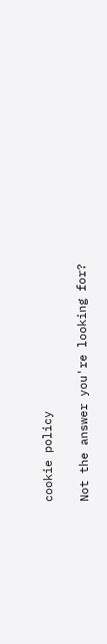cookie policy

Not the answer you're looking for?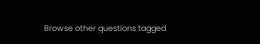Browse other questions tagged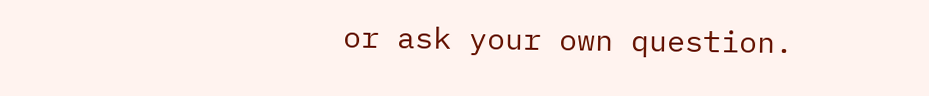or ask your own question.